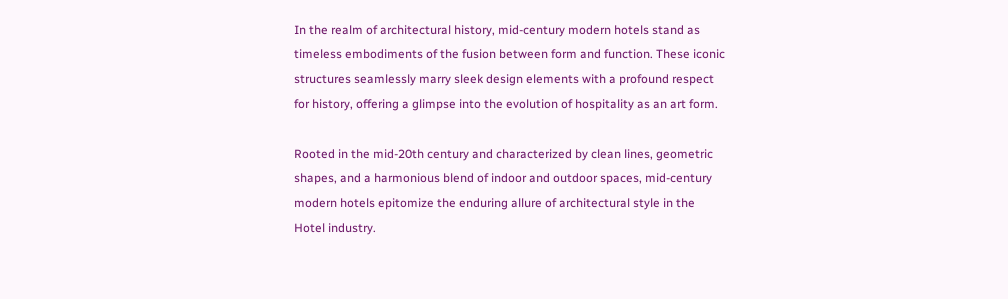In the realm of architectural history, mid-century modern hotels stand as timeless embodiments of the fusion between form and function. These iconic structures seamlessly marry sleek design elements with a profound respect for history, offering a glimpse into the evolution of hospitality as an art form.

Rooted in the mid-20th century and characterized by clean lines, geometric shapes, and a harmonious blend of indoor and outdoor spaces, mid-century modern hotels epitomize the enduring allure of architectural style in the Hotel industry.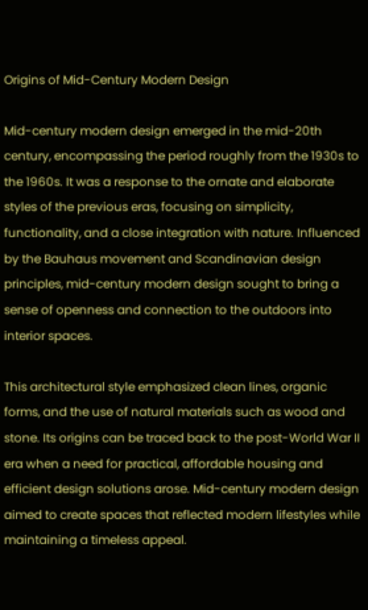Origins of Mid-Century Modern Design

Mid-century modern design emerged in the mid-20th century, encompassing the period roughly from the 1930s to the 1960s. It was a response to the ornate and elaborate styles of the previous eras, focusing on simplicity, functionality, and a close integration with nature. Influenced by the Bauhaus movement and Scandinavian design principles, mid-century modern design sought to bring a sense of openness and connection to the outdoors into interior spaces.

This architectural style emphasized clean lines, organic forms, and the use of natural materials such as wood and stone. Its origins can be traced back to the post-World War II era when a need for practical, affordable housing and efficient design solutions arose. Mid-century modern design aimed to create spaces that reflected modern lifestyles while maintaining a timeless appeal.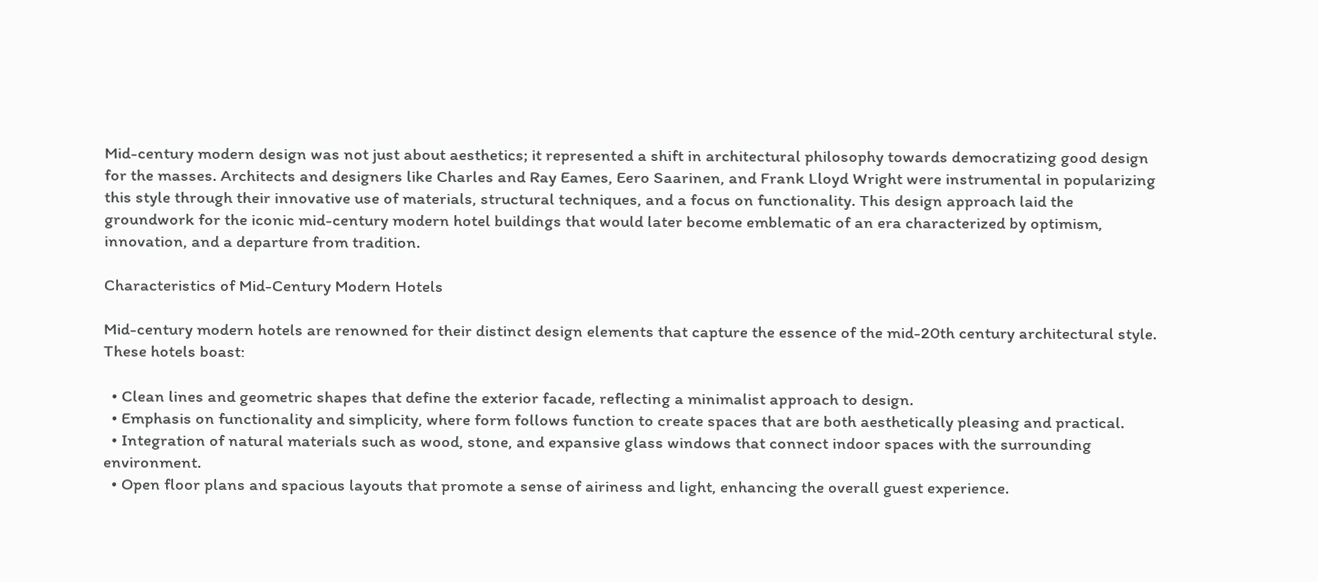Mid-century modern design was not just about aesthetics; it represented a shift in architectural philosophy towards democratizing good design for the masses. Architects and designers like Charles and Ray Eames, Eero Saarinen, and Frank Lloyd Wright were instrumental in popularizing this style through their innovative use of materials, structural techniques, and a focus on functionality. This design approach laid the groundwork for the iconic mid-century modern hotel buildings that would later become emblematic of an era characterized by optimism, innovation, and a departure from tradition.

Characteristics of Mid-Century Modern Hotels

Mid-century modern hotels are renowned for their distinct design elements that capture the essence of the mid-20th century architectural style. These hotels boast:

  • Clean lines and geometric shapes that define the exterior facade, reflecting a minimalist approach to design.
  • Emphasis on functionality and simplicity, where form follows function to create spaces that are both aesthetically pleasing and practical.
  • Integration of natural materials such as wood, stone, and expansive glass windows that connect indoor spaces with the surrounding environment.
  • Open floor plans and spacious layouts that promote a sense of airiness and light, enhancing the overall guest experience.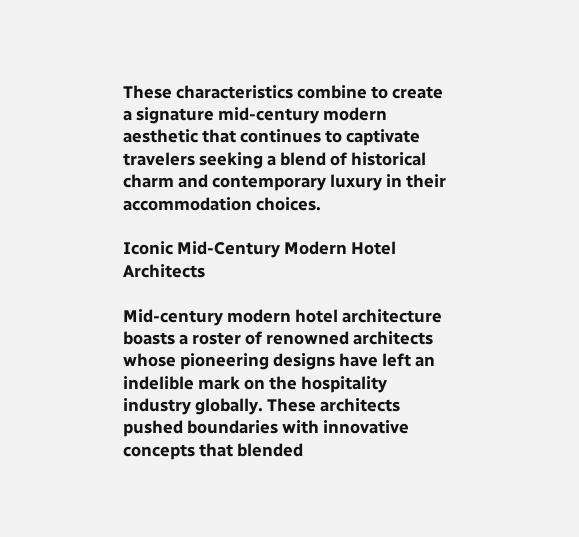These characteristics combine to create a signature mid-century modern aesthetic that continues to captivate travelers seeking a blend of historical charm and contemporary luxury in their accommodation choices.

Iconic Mid-Century Modern Hotel Architects

Mid-century modern hotel architecture boasts a roster of renowned architects whose pioneering designs have left an indelible mark on the hospitality industry globally. These architects pushed boundaries with innovative concepts that blended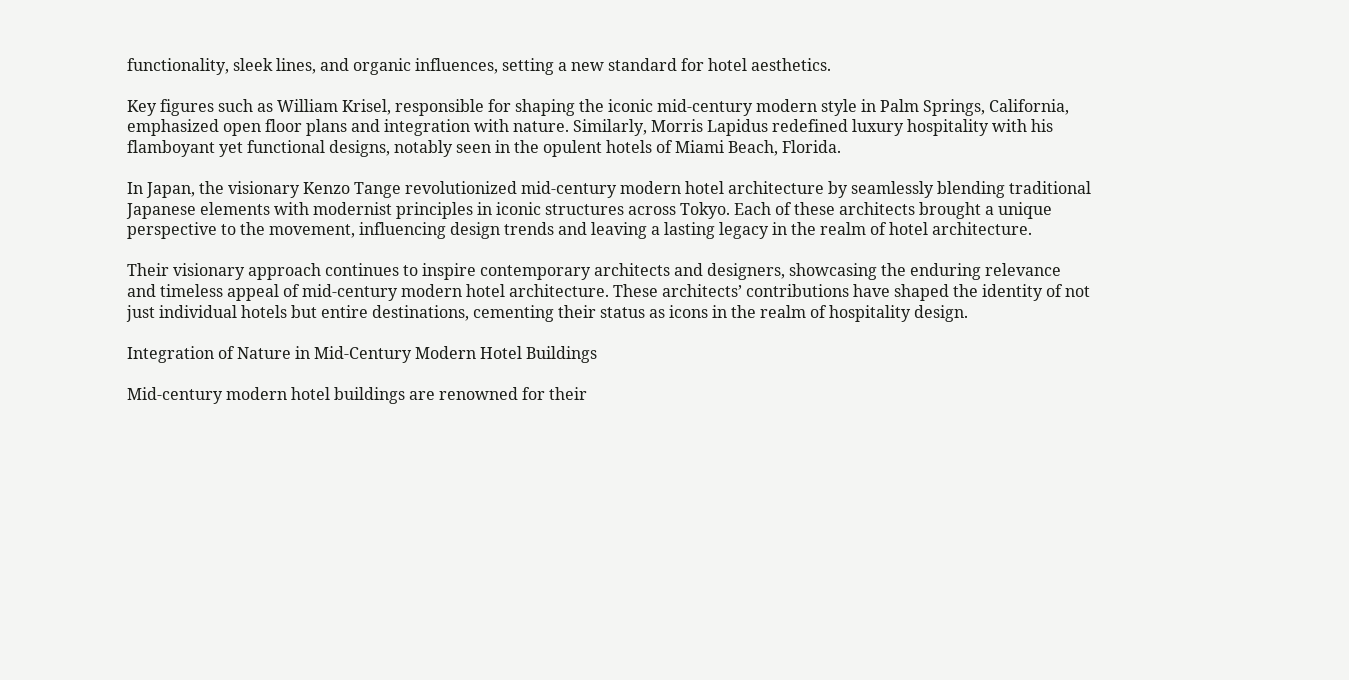functionality, sleek lines, and organic influences, setting a new standard for hotel aesthetics.

Key figures such as William Krisel, responsible for shaping the iconic mid-century modern style in Palm Springs, California, emphasized open floor plans and integration with nature. Similarly, Morris Lapidus redefined luxury hospitality with his flamboyant yet functional designs, notably seen in the opulent hotels of Miami Beach, Florida.

In Japan, the visionary Kenzo Tange revolutionized mid-century modern hotel architecture by seamlessly blending traditional Japanese elements with modernist principles in iconic structures across Tokyo. Each of these architects brought a unique perspective to the movement, influencing design trends and leaving a lasting legacy in the realm of hotel architecture.

Their visionary approach continues to inspire contemporary architects and designers, showcasing the enduring relevance and timeless appeal of mid-century modern hotel architecture. These architects’ contributions have shaped the identity of not just individual hotels but entire destinations, cementing their status as icons in the realm of hospitality design.

Integration of Nature in Mid-Century Modern Hotel Buildings

Mid-century modern hotel buildings are renowned for their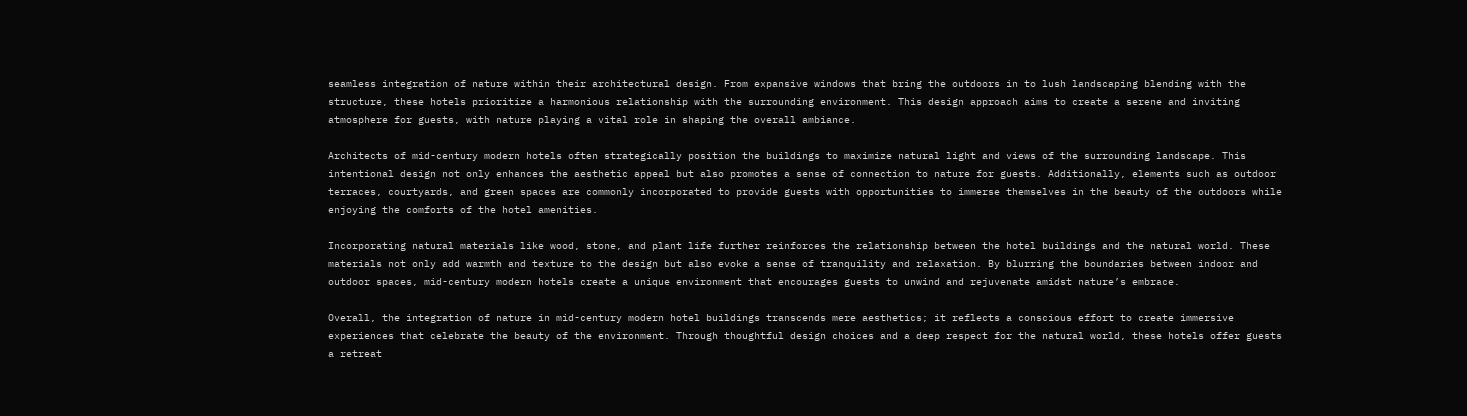seamless integration of nature within their architectural design. From expansive windows that bring the outdoors in to lush landscaping blending with the structure, these hotels prioritize a harmonious relationship with the surrounding environment. This design approach aims to create a serene and inviting atmosphere for guests, with nature playing a vital role in shaping the overall ambiance.

Architects of mid-century modern hotels often strategically position the buildings to maximize natural light and views of the surrounding landscape. This intentional design not only enhances the aesthetic appeal but also promotes a sense of connection to nature for guests. Additionally, elements such as outdoor terraces, courtyards, and green spaces are commonly incorporated to provide guests with opportunities to immerse themselves in the beauty of the outdoors while enjoying the comforts of the hotel amenities.

Incorporating natural materials like wood, stone, and plant life further reinforces the relationship between the hotel buildings and the natural world. These materials not only add warmth and texture to the design but also evoke a sense of tranquility and relaxation. By blurring the boundaries between indoor and outdoor spaces, mid-century modern hotels create a unique environment that encourages guests to unwind and rejuvenate amidst nature’s embrace.

Overall, the integration of nature in mid-century modern hotel buildings transcends mere aesthetics; it reflects a conscious effort to create immersive experiences that celebrate the beauty of the environment. Through thoughtful design choices and a deep respect for the natural world, these hotels offer guests a retreat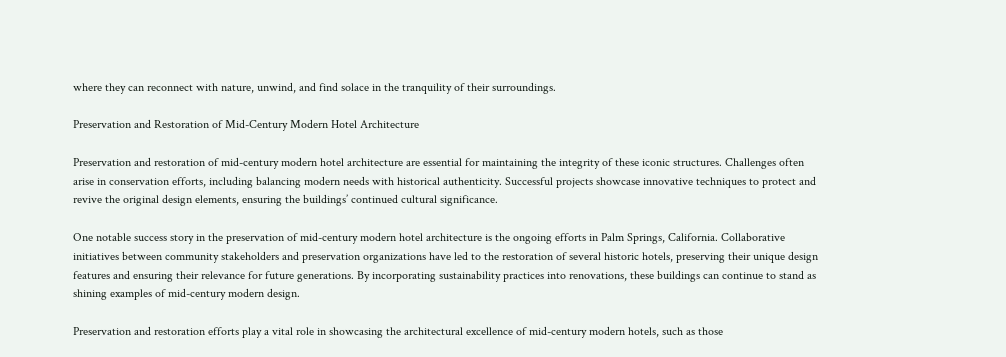where they can reconnect with nature, unwind, and find solace in the tranquility of their surroundings.

Preservation and Restoration of Mid-Century Modern Hotel Architecture

Preservation and restoration of mid-century modern hotel architecture are essential for maintaining the integrity of these iconic structures. Challenges often arise in conservation efforts, including balancing modern needs with historical authenticity. Successful projects showcase innovative techniques to protect and revive the original design elements, ensuring the buildings’ continued cultural significance.

One notable success story in the preservation of mid-century modern hotel architecture is the ongoing efforts in Palm Springs, California. Collaborative initiatives between community stakeholders and preservation organizations have led to the restoration of several historic hotels, preserving their unique design features and ensuring their relevance for future generations. By incorporating sustainability practices into renovations, these buildings can continue to stand as shining examples of mid-century modern design.

Preservation and restoration efforts play a vital role in showcasing the architectural excellence of mid-century modern hotels, such as those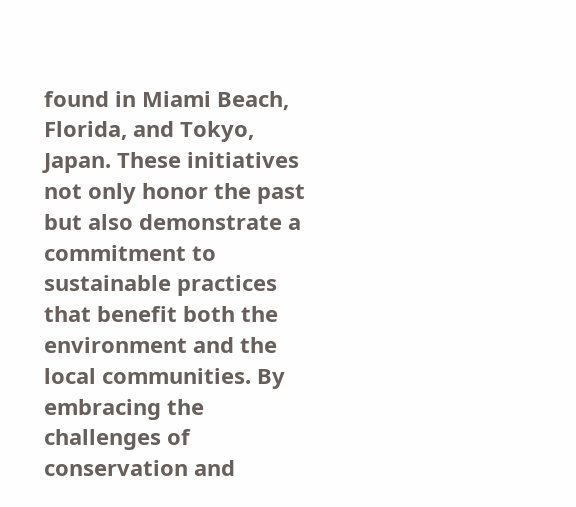found in Miami Beach, Florida, and Tokyo, Japan. These initiatives not only honor the past but also demonstrate a commitment to sustainable practices that benefit both the environment and the local communities. By embracing the challenges of conservation and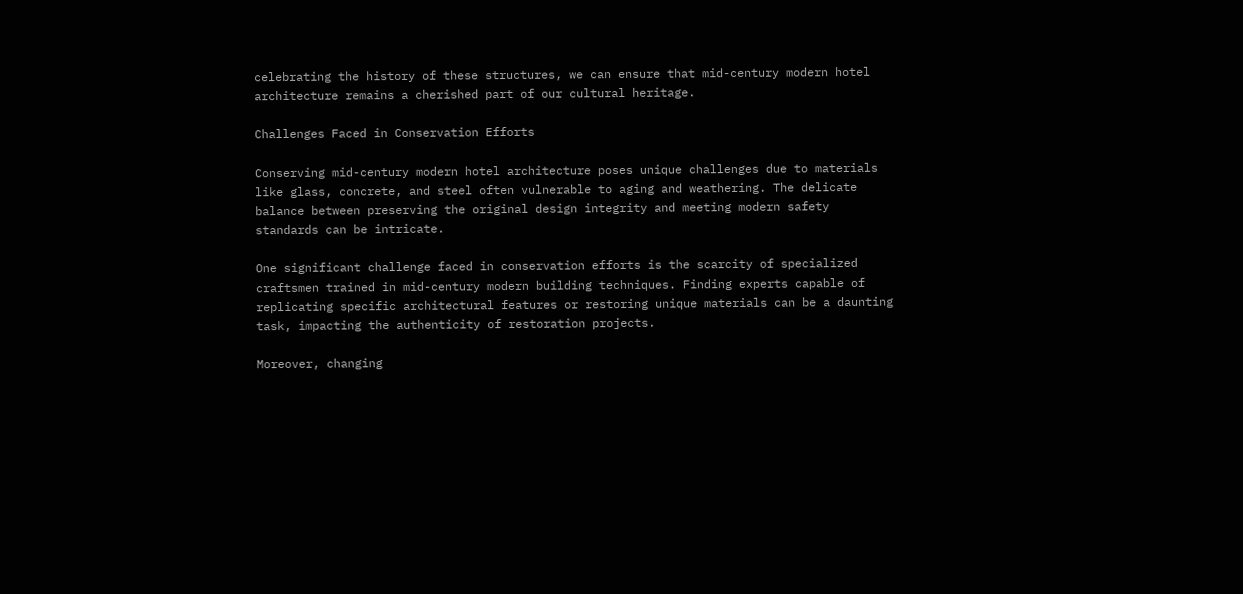celebrating the history of these structures, we can ensure that mid-century modern hotel architecture remains a cherished part of our cultural heritage.

Challenges Faced in Conservation Efforts

Conserving mid-century modern hotel architecture poses unique challenges due to materials like glass, concrete, and steel often vulnerable to aging and weathering. The delicate balance between preserving the original design integrity and meeting modern safety standards can be intricate.

One significant challenge faced in conservation efforts is the scarcity of specialized craftsmen trained in mid-century modern building techniques. Finding experts capable of replicating specific architectural features or restoring unique materials can be a daunting task, impacting the authenticity of restoration projects.

Moreover, changing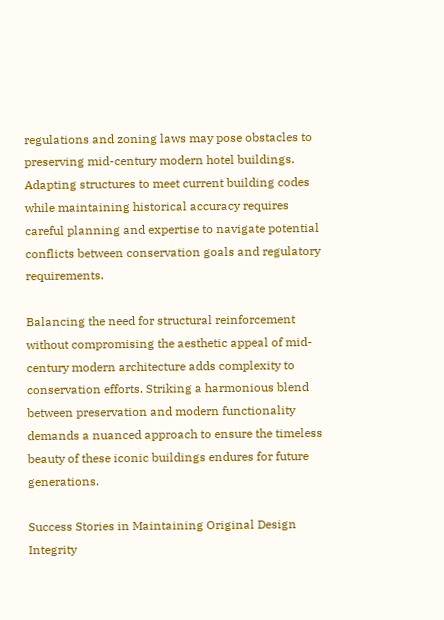regulations and zoning laws may pose obstacles to preserving mid-century modern hotel buildings. Adapting structures to meet current building codes while maintaining historical accuracy requires careful planning and expertise to navigate potential conflicts between conservation goals and regulatory requirements.

Balancing the need for structural reinforcement without compromising the aesthetic appeal of mid-century modern architecture adds complexity to conservation efforts. Striking a harmonious blend between preservation and modern functionality demands a nuanced approach to ensure the timeless beauty of these iconic buildings endures for future generations.

Success Stories in Maintaining Original Design Integrity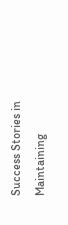Success Stories in Maintaining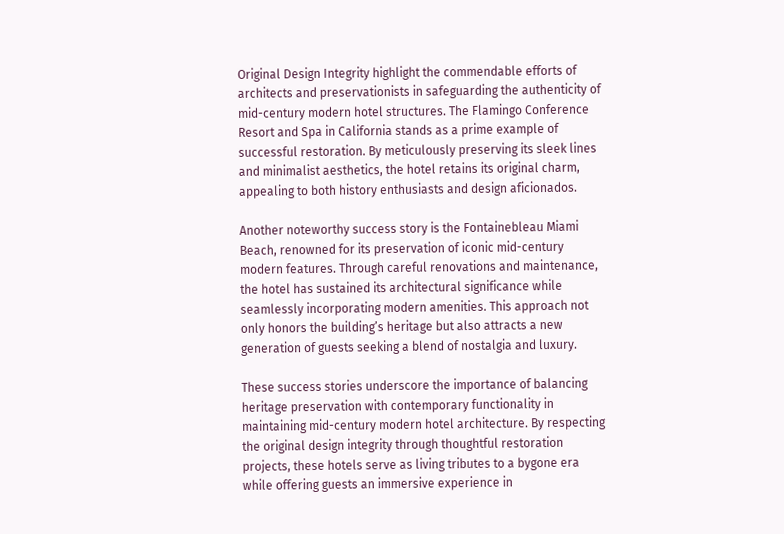Original Design Integrity highlight the commendable efforts of architects and preservationists in safeguarding the authenticity of mid-century modern hotel structures. The Flamingo Conference Resort and Spa in California stands as a prime example of successful restoration. By meticulously preserving its sleek lines and minimalist aesthetics, the hotel retains its original charm, appealing to both history enthusiasts and design aficionados.

Another noteworthy success story is the Fontainebleau Miami Beach, renowned for its preservation of iconic mid-century modern features. Through careful renovations and maintenance, the hotel has sustained its architectural significance while seamlessly incorporating modern amenities. This approach not only honors the building’s heritage but also attracts a new generation of guests seeking a blend of nostalgia and luxury.

These success stories underscore the importance of balancing heritage preservation with contemporary functionality in maintaining mid-century modern hotel architecture. By respecting the original design integrity through thoughtful restoration projects, these hotels serve as living tributes to a bygone era while offering guests an immersive experience in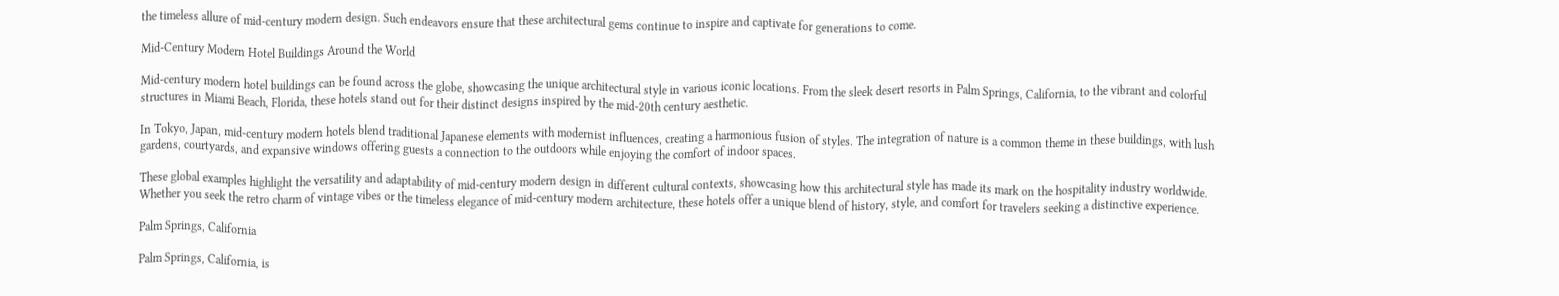the timeless allure of mid-century modern design. Such endeavors ensure that these architectural gems continue to inspire and captivate for generations to come.

Mid-Century Modern Hotel Buildings Around the World

Mid-century modern hotel buildings can be found across the globe, showcasing the unique architectural style in various iconic locations. From the sleek desert resorts in Palm Springs, California, to the vibrant and colorful structures in Miami Beach, Florida, these hotels stand out for their distinct designs inspired by the mid-20th century aesthetic.

In Tokyo, Japan, mid-century modern hotels blend traditional Japanese elements with modernist influences, creating a harmonious fusion of styles. The integration of nature is a common theme in these buildings, with lush gardens, courtyards, and expansive windows offering guests a connection to the outdoors while enjoying the comfort of indoor spaces.

These global examples highlight the versatility and adaptability of mid-century modern design in different cultural contexts, showcasing how this architectural style has made its mark on the hospitality industry worldwide. Whether you seek the retro charm of vintage vibes or the timeless elegance of mid-century modern architecture, these hotels offer a unique blend of history, style, and comfort for travelers seeking a distinctive experience.

Palm Springs, California

Palm Springs, California, is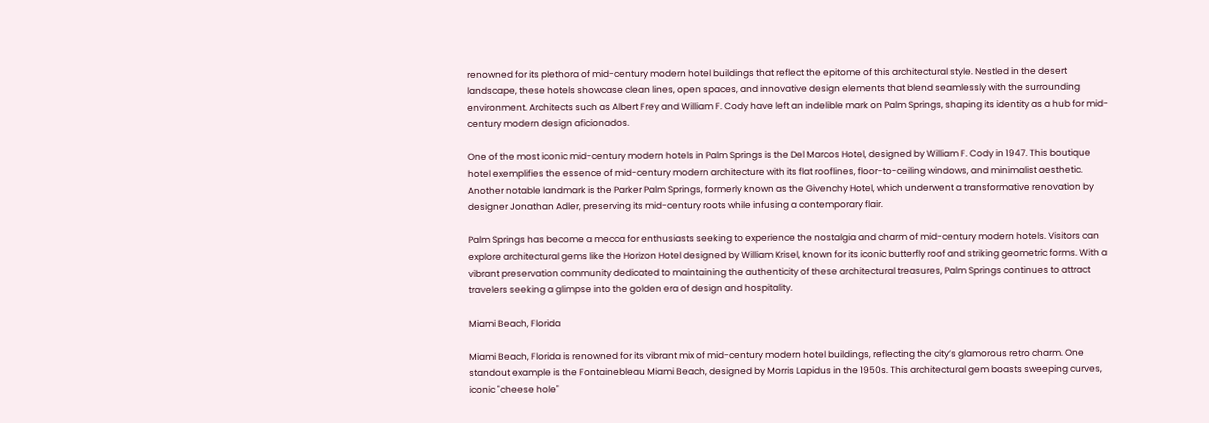renowned for its plethora of mid-century modern hotel buildings that reflect the epitome of this architectural style. Nestled in the desert landscape, these hotels showcase clean lines, open spaces, and innovative design elements that blend seamlessly with the surrounding environment. Architects such as Albert Frey and William F. Cody have left an indelible mark on Palm Springs, shaping its identity as a hub for mid-century modern design aficionados.

One of the most iconic mid-century modern hotels in Palm Springs is the Del Marcos Hotel, designed by William F. Cody in 1947. This boutique hotel exemplifies the essence of mid-century modern architecture with its flat rooflines, floor-to-ceiling windows, and minimalist aesthetic. Another notable landmark is the Parker Palm Springs, formerly known as the Givenchy Hotel, which underwent a transformative renovation by designer Jonathan Adler, preserving its mid-century roots while infusing a contemporary flair.

Palm Springs has become a mecca for enthusiasts seeking to experience the nostalgia and charm of mid-century modern hotels. Visitors can explore architectural gems like the Horizon Hotel designed by William Krisel, known for its iconic butterfly roof and striking geometric forms. With a vibrant preservation community dedicated to maintaining the authenticity of these architectural treasures, Palm Springs continues to attract travelers seeking a glimpse into the golden era of design and hospitality.

Miami Beach, Florida

Miami Beach, Florida is renowned for its vibrant mix of mid-century modern hotel buildings, reflecting the city’s glamorous retro charm. One standout example is the Fontainebleau Miami Beach, designed by Morris Lapidus in the 1950s. This architectural gem boasts sweeping curves, iconic "cheese hole"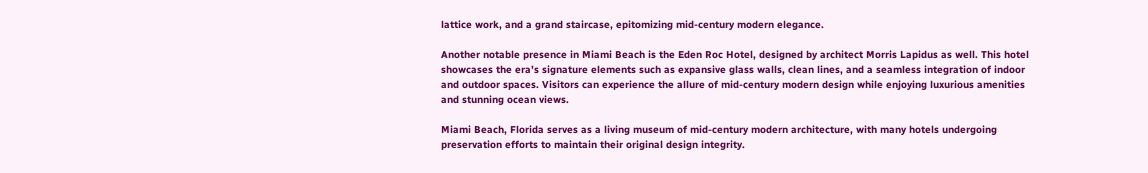lattice work, and a grand staircase, epitomizing mid-century modern elegance.

Another notable presence in Miami Beach is the Eden Roc Hotel, designed by architect Morris Lapidus as well. This hotel showcases the era’s signature elements such as expansive glass walls, clean lines, and a seamless integration of indoor and outdoor spaces. Visitors can experience the allure of mid-century modern design while enjoying luxurious amenities and stunning ocean views.

Miami Beach, Florida serves as a living museum of mid-century modern architecture, with many hotels undergoing preservation efforts to maintain their original design integrity.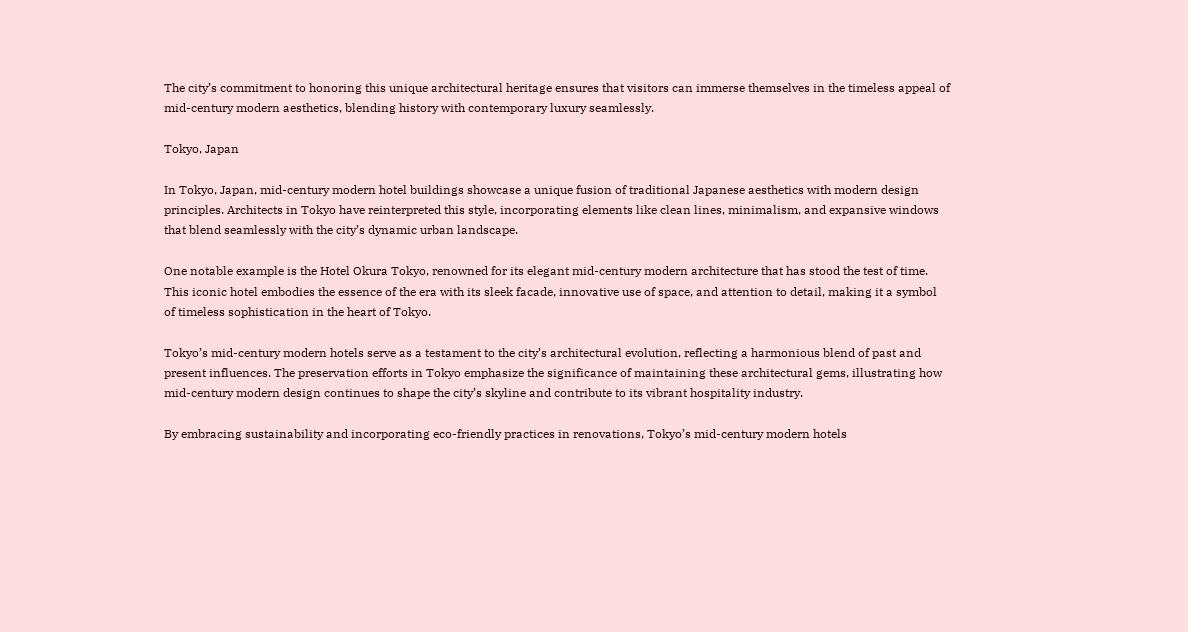The city’s commitment to honoring this unique architectural heritage ensures that visitors can immerse themselves in the timeless appeal of mid-century modern aesthetics, blending history with contemporary luxury seamlessly.

Tokyo, Japan

In Tokyo, Japan, mid-century modern hotel buildings showcase a unique fusion of traditional Japanese aesthetics with modern design principles. Architects in Tokyo have reinterpreted this style, incorporating elements like clean lines, minimalism, and expansive windows that blend seamlessly with the city’s dynamic urban landscape.

One notable example is the Hotel Okura Tokyo, renowned for its elegant mid-century modern architecture that has stood the test of time. This iconic hotel embodies the essence of the era with its sleek facade, innovative use of space, and attention to detail, making it a symbol of timeless sophistication in the heart of Tokyo.

Tokyo’s mid-century modern hotels serve as a testament to the city’s architectural evolution, reflecting a harmonious blend of past and present influences. The preservation efforts in Tokyo emphasize the significance of maintaining these architectural gems, illustrating how mid-century modern design continues to shape the city’s skyline and contribute to its vibrant hospitality industry.

By embracing sustainability and incorporating eco-friendly practices in renovations, Tokyo’s mid-century modern hotels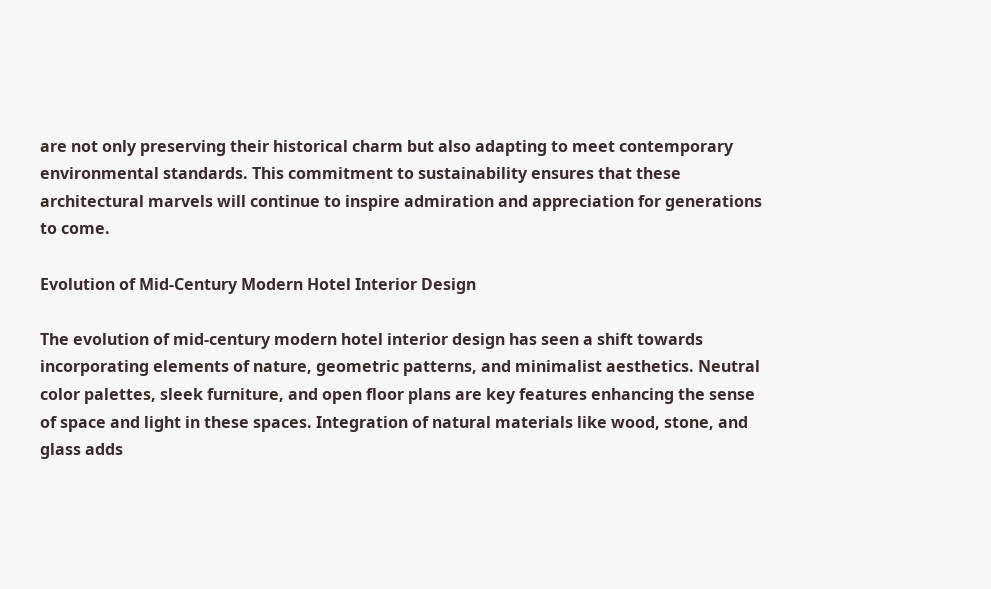are not only preserving their historical charm but also adapting to meet contemporary environmental standards. This commitment to sustainability ensures that these architectural marvels will continue to inspire admiration and appreciation for generations to come.

Evolution of Mid-Century Modern Hotel Interior Design

The evolution of mid-century modern hotel interior design has seen a shift towards incorporating elements of nature, geometric patterns, and minimalist aesthetics. Neutral color palettes, sleek furniture, and open floor plans are key features enhancing the sense of space and light in these spaces. Integration of natural materials like wood, stone, and glass adds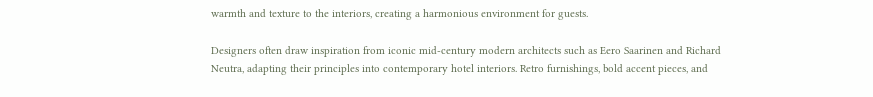warmth and texture to the interiors, creating a harmonious environment for guests.

Designers often draw inspiration from iconic mid-century modern architects such as Eero Saarinen and Richard Neutra, adapting their principles into contemporary hotel interiors. Retro furnishings, bold accent pieces, and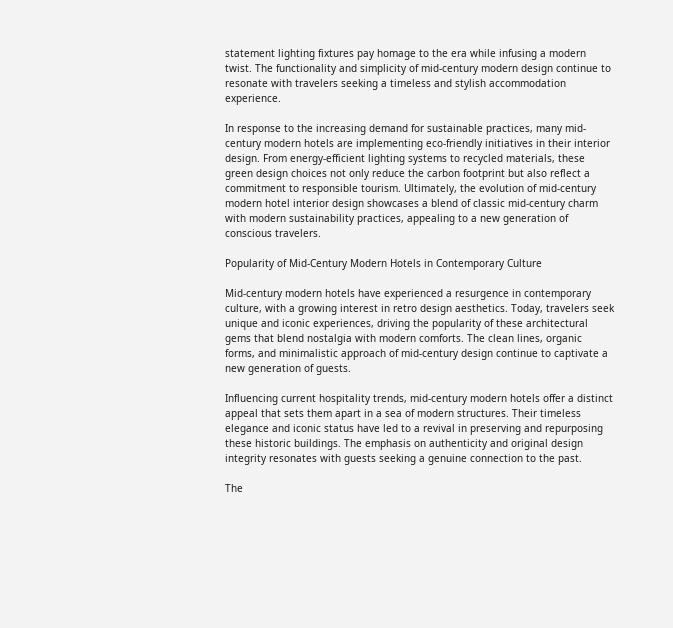statement lighting fixtures pay homage to the era while infusing a modern twist. The functionality and simplicity of mid-century modern design continue to resonate with travelers seeking a timeless and stylish accommodation experience.

In response to the increasing demand for sustainable practices, many mid-century modern hotels are implementing eco-friendly initiatives in their interior design. From energy-efficient lighting systems to recycled materials, these green design choices not only reduce the carbon footprint but also reflect a commitment to responsible tourism. Ultimately, the evolution of mid-century modern hotel interior design showcases a blend of classic mid-century charm with modern sustainability practices, appealing to a new generation of conscious travelers.

Popularity of Mid-Century Modern Hotels in Contemporary Culture

Mid-century modern hotels have experienced a resurgence in contemporary culture, with a growing interest in retro design aesthetics. Today, travelers seek unique and iconic experiences, driving the popularity of these architectural gems that blend nostalgia with modern comforts. The clean lines, organic forms, and minimalistic approach of mid-century design continue to captivate a new generation of guests.

Influencing current hospitality trends, mid-century modern hotels offer a distinct appeal that sets them apart in a sea of modern structures. Their timeless elegance and iconic status have led to a revival in preserving and repurposing these historic buildings. The emphasis on authenticity and original design integrity resonates with guests seeking a genuine connection to the past.

The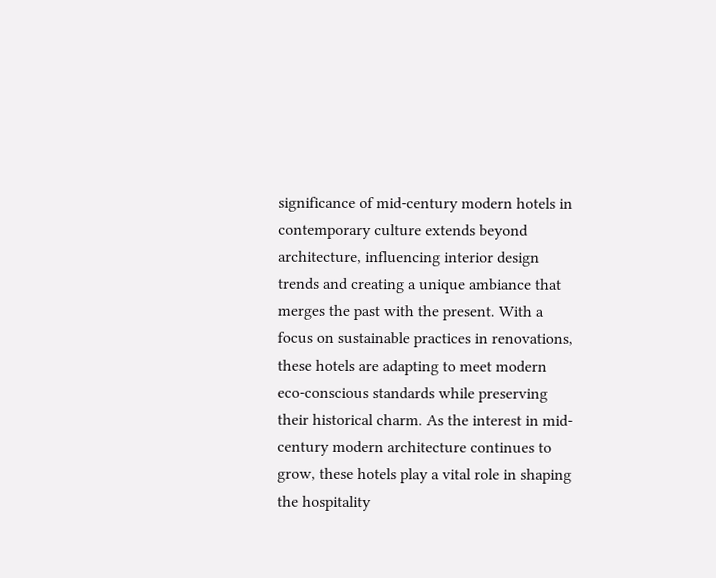significance of mid-century modern hotels in contemporary culture extends beyond architecture, influencing interior design trends and creating a unique ambiance that merges the past with the present. With a focus on sustainable practices in renovations, these hotels are adapting to meet modern eco-conscious standards while preserving their historical charm. As the interest in mid-century modern architecture continues to grow, these hotels play a vital role in shaping the hospitality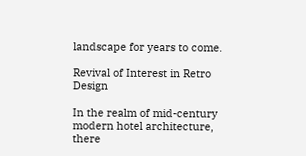landscape for years to come.

Revival of Interest in Retro Design

In the realm of mid-century modern hotel architecture, there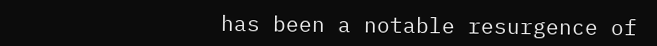has been a notable resurgence of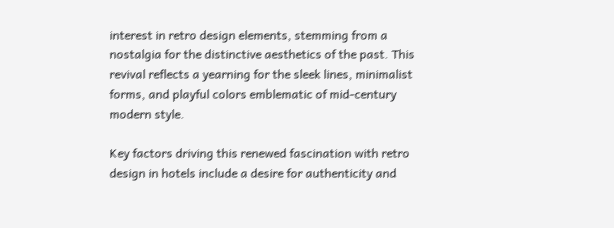interest in retro design elements, stemming from a nostalgia for the distinctive aesthetics of the past. This revival reflects a yearning for the sleek lines, minimalist forms, and playful colors emblematic of mid-century modern style.

Key factors driving this renewed fascination with retro design in hotels include a desire for authenticity and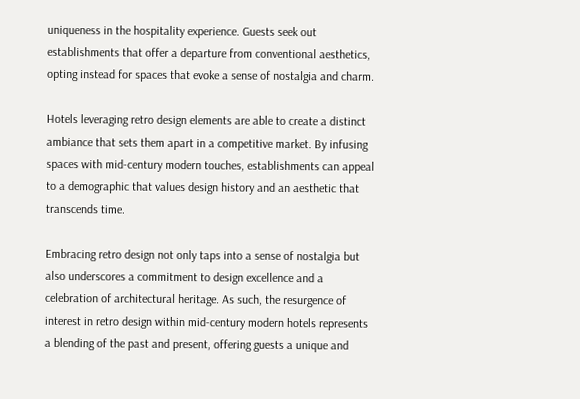uniqueness in the hospitality experience. Guests seek out establishments that offer a departure from conventional aesthetics, opting instead for spaces that evoke a sense of nostalgia and charm.

Hotels leveraging retro design elements are able to create a distinct ambiance that sets them apart in a competitive market. By infusing spaces with mid-century modern touches, establishments can appeal to a demographic that values design history and an aesthetic that transcends time.

Embracing retro design not only taps into a sense of nostalgia but also underscores a commitment to design excellence and a celebration of architectural heritage. As such, the resurgence of interest in retro design within mid-century modern hotels represents a blending of the past and present, offering guests a unique and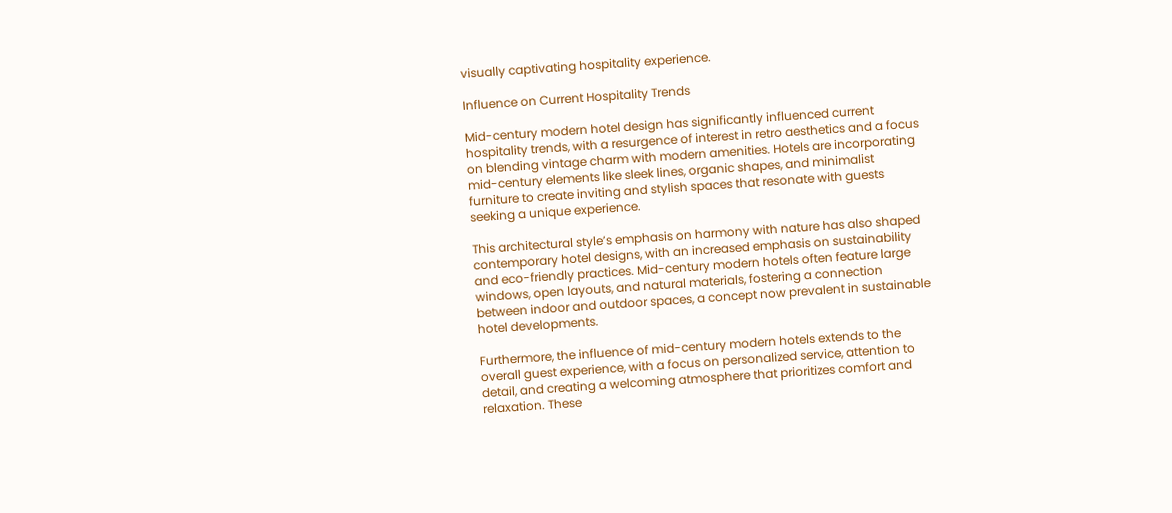visually captivating hospitality experience.

Influence on Current Hospitality Trends

Mid-century modern hotel design has significantly influenced current hospitality trends, with a resurgence of interest in retro aesthetics and a focus on blending vintage charm with modern amenities. Hotels are incorporating mid-century elements like sleek lines, organic shapes, and minimalist furniture to create inviting and stylish spaces that resonate with guests seeking a unique experience.

This architectural style’s emphasis on harmony with nature has also shaped contemporary hotel designs, with an increased emphasis on sustainability and eco-friendly practices. Mid-century modern hotels often feature large windows, open layouts, and natural materials, fostering a connection between indoor and outdoor spaces, a concept now prevalent in sustainable hotel developments.

Furthermore, the influence of mid-century modern hotels extends to the overall guest experience, with a focus on personalized service, attention to detail, and creating a welcoming atmosphere that prioritizes comfort and relaxation. These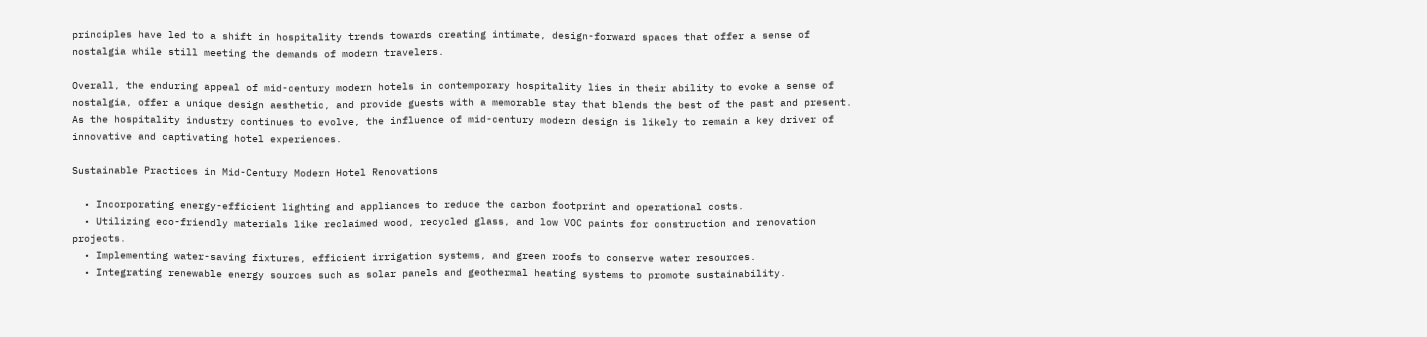principles have led to a shift in hospitality trends towards creating intimate, design-forward spaces that offer a sense of nostalgia while still meeting the demands of modern travelers.

Overall, the enduring appeal of mid-century modern hotels in contemporary hospitality lies in their ability to evoke a sense of nostalgia, offer a unique design aesthetic, and provide guests with a memorable stay that blends the best of the past and present. As the hospitality industry continues to evolve, the influence of mid-century modern design is likely to remain a key driver of innovative and captivating hotel experiences.

Sustainable Practices in Mid-Century Modern Hotel Renovations

  • Incorporating energy-efficient lighting and appliances to reduce the carbon footprint and operational costs.
  • Utilizing eco-friendly materials like reclaimed wood, recycled glass, and low VOC paints for construction and renovation projects.
  • Implementing water-saving fixtures, efficient irrigation systems, and green roofs to conserve water resources.
  • Integrating renewable energy sources such as solar panels and geothermal heating systems to promote sustainability.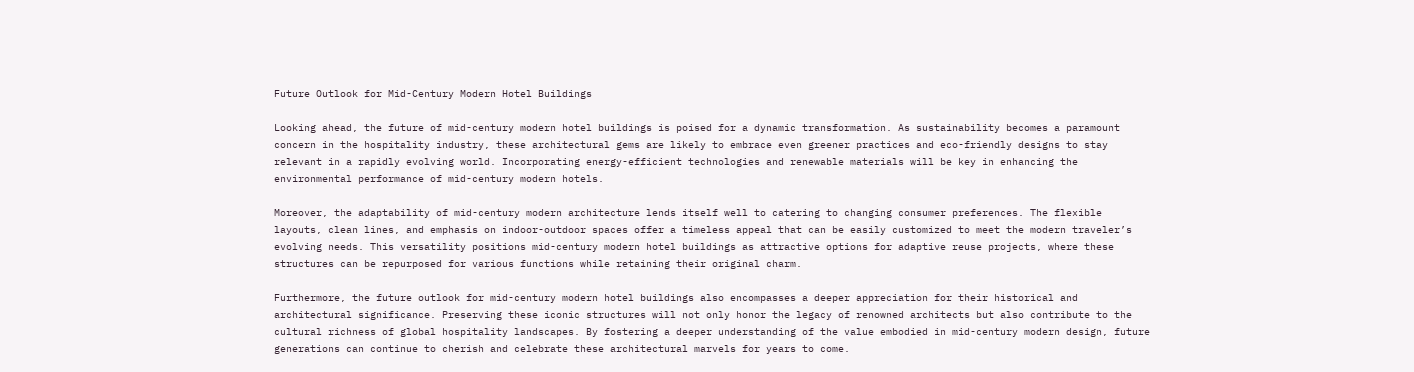Future Outlook for Mid-Century Modern Hotel Buildings

Looking ahead, the future of mid-century modern hotel buildings is poised for a dynamic transformation. As sustainability becomes a paramount concern in the hospitality industry, these architectural gems are likely to embrace even greener practices and eco-friendly designs to stay relevant in a rapidly evolving world. Incorporating energy-efficient technologies and renewable materials will be key in enhancing the environmental performance of mid-century modern hotels.

Moreover, the adaptability of mid-century modern architecture lends itself well to catering to changing consumer preferences. The flexible layouts, clean lines, and emphasis on indoor-outdoor spaces offer a timeless appeal that can be easily customized to meet the modern traveler’s evolving needs. This versatility positions mid-century modern hotel buildings as attractive options for adaptive reuse projects, where these structures can be repurposed for various functions while retaining their original charm.

Furthermore, the future outlook for mid-century modern hotel buildings also encompasses a deeper appreciation for their historical and architectural significance. Preserving these iconic structures will not only honor the legacy of renowned architects but also contribute to the cultural richness of global hospitality landscapes. By fostering a deeper understanding of the value embodied in mid-century modern design, future generations can continue to cherish and celebrate these architectural marvels for years to come.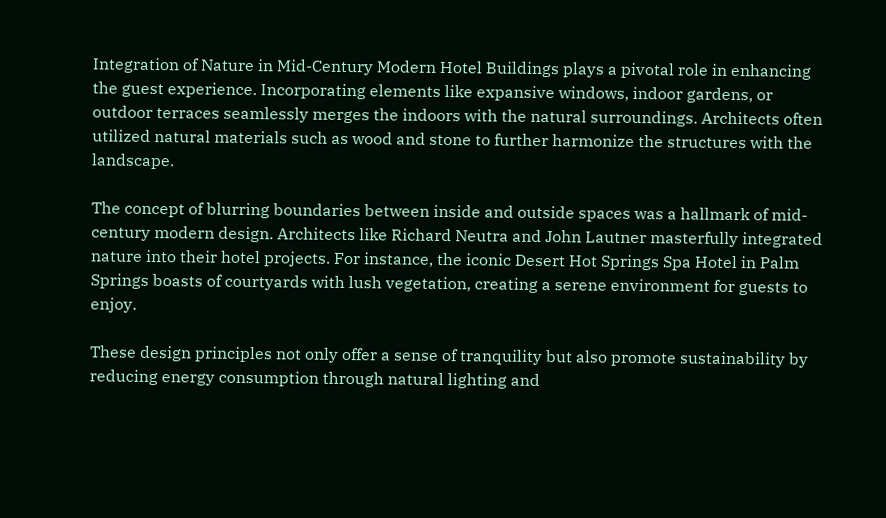Integration of Nature in Mid-Century Modern Hotel Buildings plays a pivotal role in enhancing the guest experience. Incorporating elements like expansive windows, indoor gardens, or outdoor terraces seamlessly merges the indoors with the natural surroundings. Architects often utilized natural materials such as wood and stone to further harmonize the structures with the landscape.

The concept of blurring boundaries between inside and outside spaces was a hallmark of mid-century modern design. Architects like Richard Neutra and John Lautner masterfully integrated nature into their hotel projects. For instance, the iconic Desert Hot Springs Spa Hotel in Palm Springs boasts of courtyards with lush vegetation, creating a serene environment for guests to enjoy.

These design principles not only offer a sense of tranquility but also promote sustainability by reducing energy consumption through natural lighting and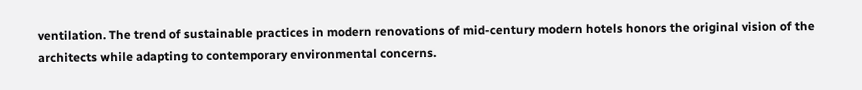ventilation. The trend of sustainable practices in modern renovations of mid-century modern hotels honors the original vision of the architects while adapting to contemporary environmental concerns.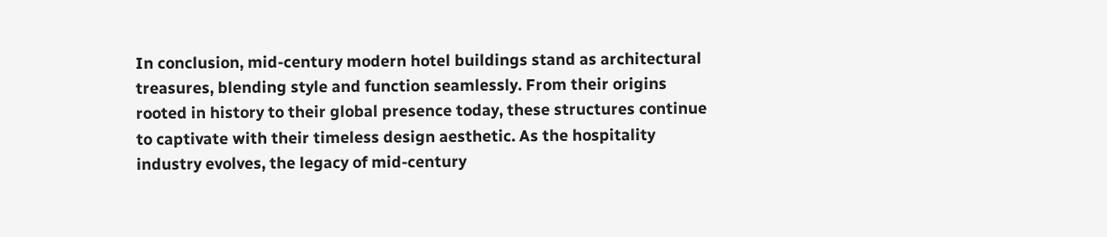In conclusion, mid-century modern hotel buildings stand as architectural treasures, blending style and function seamlessly. From their origins rooted in history to their global presence today, these structures continue to captivate with their timeless design aesthetic. As the hospitality industry evolves, the legacy of mid-century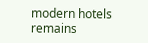modern hotels remains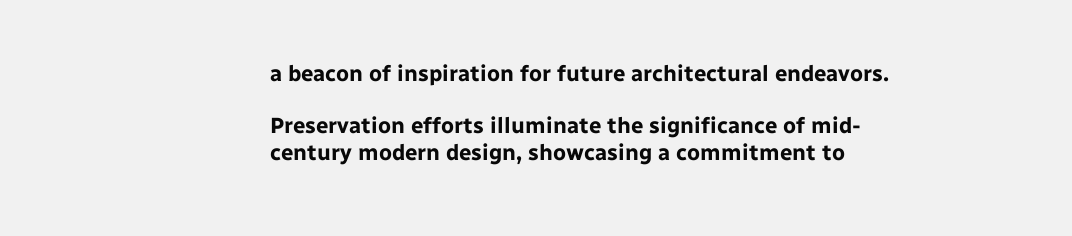a beacon of inspiration for future architectural endeavors.

Preservation efforts illuminate the significance of mid-century modern design, showcasing a commitment to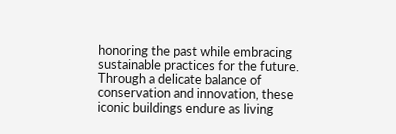honoring the past while embracing sustainable practices for the future. Through a delicate balance of conservation and innovation, these iconic buildings endure as living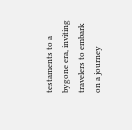testaments to a bygone era, inviting travelers to embark on a journey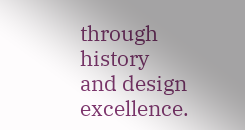through history and design excellence.